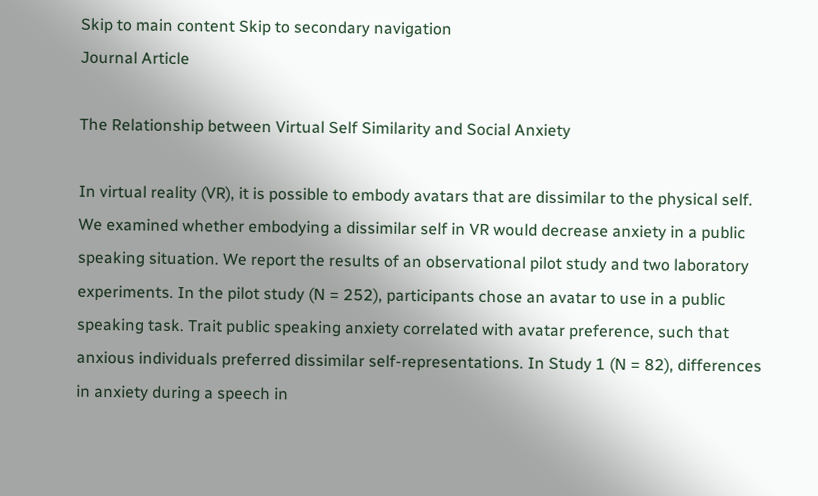Skip to main content Skip to secondary navigation
Journal Article

The Relationship between Virtual Self Similarity and Social Anxiety

In virtual reality (VR), it is possible to embody avatars that are dissimilar to the physical self. We examined whether embodying a dissimilar self in VR would decrease anxiety in a public speaking situation. We report the results of an observational pilot study and two laboratory experiments. In the pilot study (N = 252), participants chose an avatar to use in a public speaking task. Trait public speaking anxiety correlated with avatar preference, such that anxious individuals preferred dissimilar self-representations. In Study 1 (N = 82), differences in anxiety during a speech in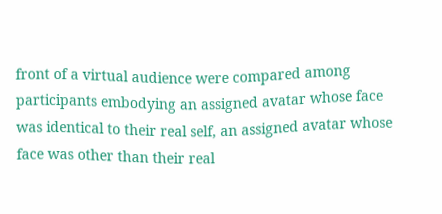front of a virtual audience were compared among participants embodying an assigned avatar whose face was identical to their real self, an assigned avatar whose face was other than their real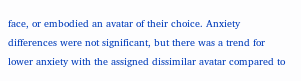face, or embodied an avatar of their choice. Anxiety differences were not significant, but there was a trend for lower anxiety with the assigned dissimilar avatar compared to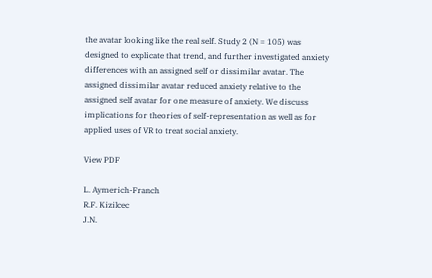the avatar looking like the real self. Study 2 (N = 105) was designed to explicate that trend, and further investigated anxiety differences with an assigned self or dissimilar avatar. The assigned dissimilar avatar reduced anxiety relative to the assigned self avatar for one measure of anxiety. We discuss implications for theories of self-representation as well as for applied uses of VR to treat social anxiety.

View PDF

L. Aymerich-Franch
R.F. Kizilcec
J.N.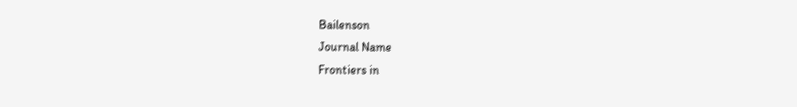Bailenson
Journal Name
Frontiers in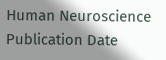Human Neuroscience
Publication Date